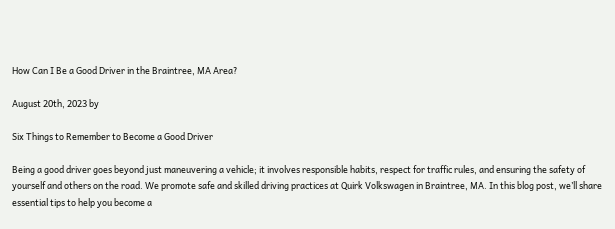How Can I Be a Good Driver in the Braintree, MA Area?

August 20th, 2023 by

Six Things to Remember to Become a Good Driver

Being a good driver goes beyond just maneuvering a vehicle; it involves responsible habits, respect for traffic rules, and ensuring the safety of yourself and others on the road. We promote safe and skilled driving practices at Quirk Volkswagen in Braintree, MA. In this blog post, we’ll share essential tips to help you become a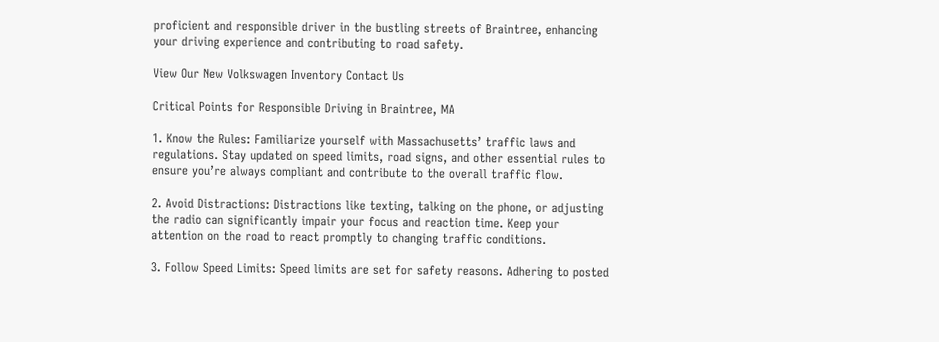proficient and responsible driver in the bustling streets of Braintree, enhancing your driving experience and contributing to road safety.

View Our New Volkswagen Inventory Contact Us

Critical Points for Responsible Driving in Braintree, MA

1. Know the Rules: Familiarize yourself with Massachusetts’ traffic laws and regulations. Stay updated on speed limits, road signs, and other essential rules to ensure you’re always compliant and contribute to the overall traffic flow.

2. Avoid Distractions: Distractions like texting, talking on the phone, or adjusting the radio can significantly impair your focus and reaction time. Keep your attention on the road to react promptly to changing traffic conditions.

3. Follow Speed Limits: Speed limits are set for safety reasons. Adhering to posted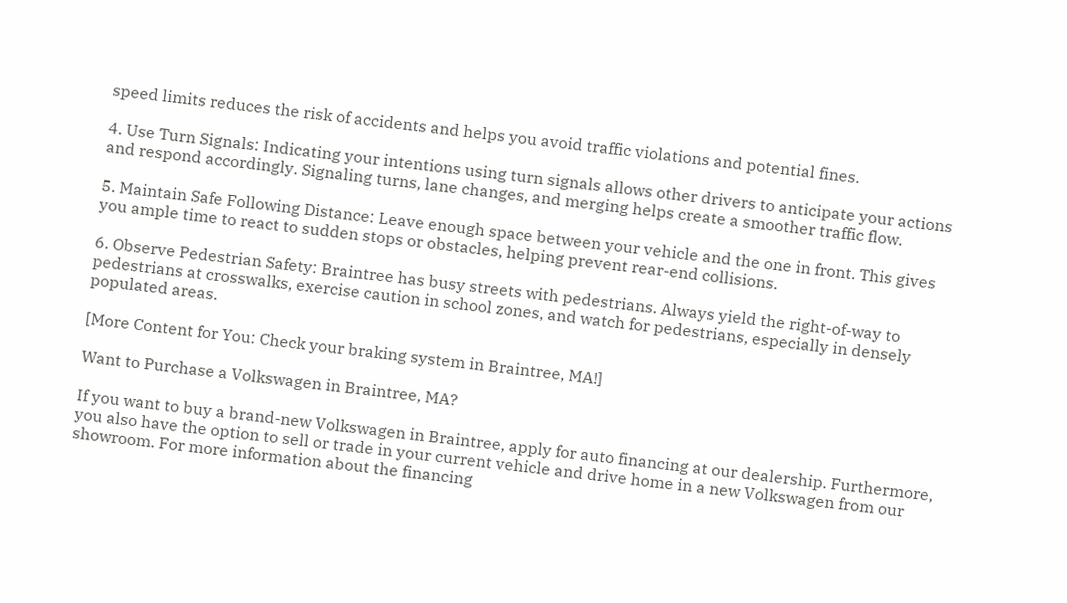speed limits reduces the risk of accidents and helps you avoid traffic violations and potential fines.

4. Use Turn Signals: Indicating your intentions using turn signals allows other drivers to anticipate your actions and respond accordingly. Signaling turns, lane changes, and merging helps create a smoother traffic flow.

5. Maintain Safe Following Distance: Leave enough space between your vehicle and the one in front. This gives you ample time to react to sudden stops or obstacles, helping prevent rear-end collisions.

6. Observe Pedestrian Safety: Braintree has busy streets with pedestrians. Always yield the right-of-way to pedestrians at crosswalks, exercise caution in school zones, and watch for pedestrians, especially in densely populated areas.

[More Content for You: Check your braking system in Braintree, MA!]

Want to Purchase a Volkswagen in Braintree, MA?

If you want to buy a brand-new Volkswagen in Braintree, apply for auto financing at our dealership. Furthermore, you also have the option to sell or trade in your current vehicle and drive home in a new Volkswagen from our showroom. For more information about the financing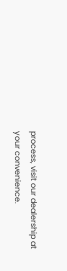process, visit our dealership at your convenience.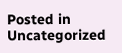Posted in Uncategorized